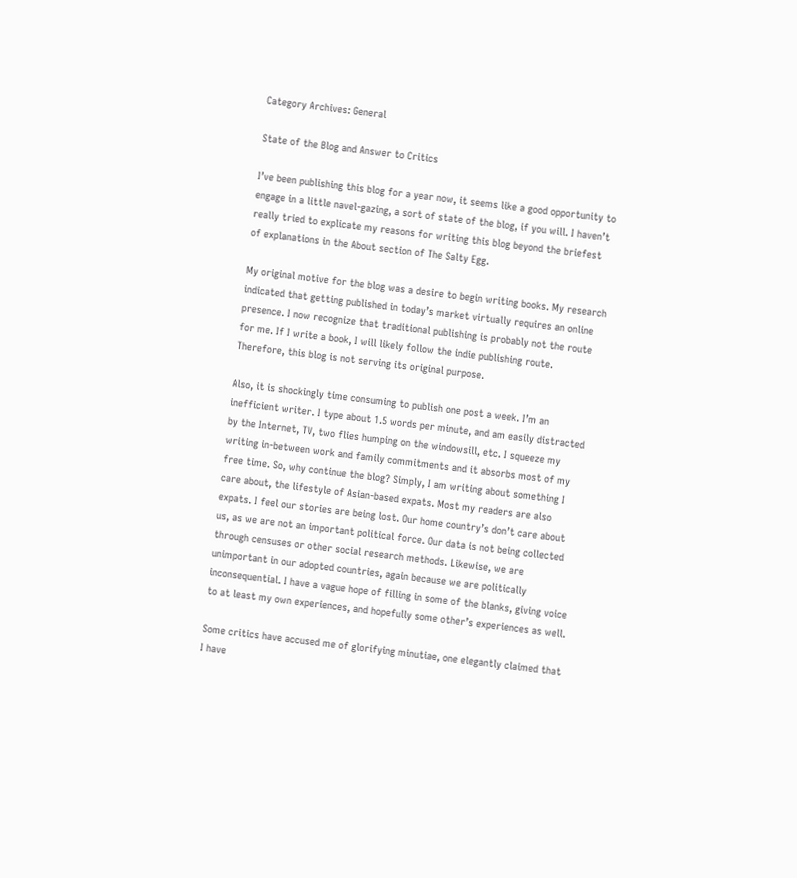Category Archives: General

State of the Blog and Answer to Critics

I’ve been publishing this blog for a year now, it seems like a good opportunity to engage in a little navel-gazing, a sort of state of the blog, if you will. I haven’t really tried to explicate my reasons for writing this blog beyond the briefest of explanations in the About section of The Salty Egg.

My original motive for the blog was a desire to begin writing books. My research indicated that getting published in today’s market virtually requires an online presence. I now recognize that traditional publishing is probably not the route for me. If I write a book, I will likely follow the indie publishing route. Therefore, this blog is not serving its original purpose.

Also, it is shockingly time consuming to publish one post a week. I’m an inefficient writer. I type about 1.5 words per minute, and am easily distracted by the Internet, TV, two flies humping on the windowsill, etc. I squeeze my writing in-between work and family commitments and it absorbs most of my free time. So, why continue the blog? Simply, I am writing about something I care about, the lifestyle of Asian-based expats. Most my readers are also expats. I feel our stories are being lost. Our home country’s don’t care about us, as we are not an important political force. Our data is not being collected through censuses or other social research methods. Likewise, we are unimportant in our adopted countries, again because we are politically inconsequential. I have a vague hope of filling in some of the blanks, giving voice to at least my own experiences, and hopefully some other’s experiences as well.

Some critics have accused me of glorifying minutiae, one elegantly claimed that I have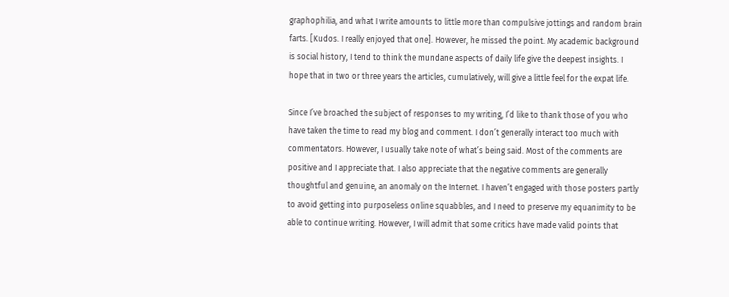graphophilia, and what I write amounts to little more than compulsive jottings and random brain farts. [Kudos. I really enjoyed that one]. However, he missed the point. My academic background is social history, I tend to think the mundane aspects of daily life give the deepest insights. I hope that in two or three years the articles, cumulatively, will give a little feel for the expat life.

Since I’ve broached the subject of responses to my writing, I’d like to thank those of you who have taken the time to read my blog and comment. I don’t generally interact too much with commentators. However, I usually take note of what’s being said. Most of the comments are positive and I appreciate that. I also appreciate that the negative comments are generally thoughtful and genuine, an anomaly on the Internet. I haven’t engaged with those posters partly to avoid getting into purposeless online squabbles, and I need to preserve my equanimity to be able to continue writing. However, I will admit that some critics have made valid points that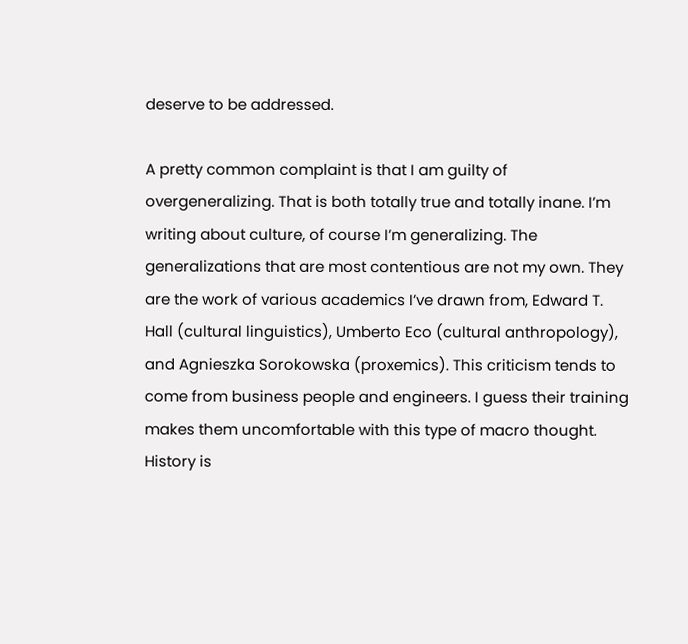deserve to be addressed.

A pretty common complaint is that I am guilty of overgeneralizing. That is both totally true and totally inane. I’m writing about culture, of course I’m generalizing. The generalizations that are most contentious are not my own. They are the work of various academics I’ve drawn from, Edward T. Hall (cultural linguistics), Umberto Eco (cultural anthropology), and Agnieszka Sorokowska (proxemics). This criticism tends to come from business people and engineers. I guess their training makes them uncomfortable with this type of macro thought. History is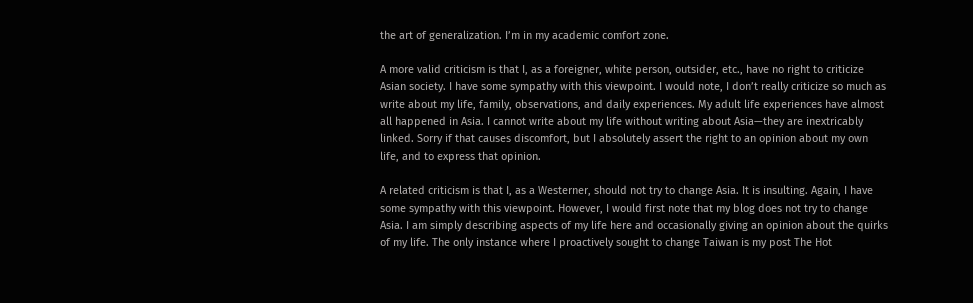the art of generalization. I’m in my academic comfort zone.

A more valid criticism is that I, as a foreigner, white person, outsider, etc., have no right to criticize Asian society. I have some sympathy with this viewpoint. I would note, I don’t really criticize so much as write about my life, family, observations, and daily experiences. My adult life experiences have almost all happened in Asia. I cannot write about my life without writing about Asia—they are inextricably linked. Sorry if that causes discomfort, but I absolutely assert the right to an opinion about my own life, and to express that opinion.

A related criticism is that I, as a Westerner, should not try to change Asia. It is insulting. Again, I have some sympathy with this viewpoint. However, I would first note that my blog does not try to change Asia. I am simply describing aspects of my life here and occasionally giving an opinion about the quirks of my life. The only instance where I proactively sought to change Taiwan is my post The Hot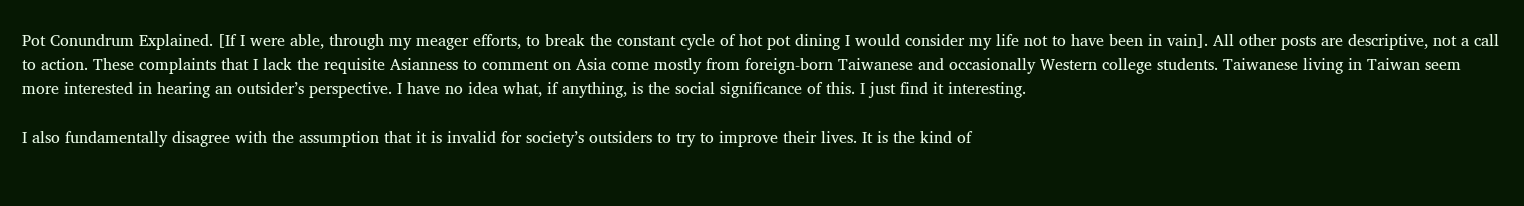Pot Conundrum Explained. [If I were able, through my meager efforts, to break the constant cycle of hot pot dining I would consider my life not to have been in vain]. All other posts are descriptive, not a call to action. These complaints that I lack the requisite Asianness to comment on Asia come mostly from foreign-born Taiwanese and occasionally Western college students. Taiwanese living in Taiwan seem more interested in hearing an outsider’s perspective. I have no idea what, if anything, is the social significance of this. I just find it interesting.

I also fundamentally disagree with the assumption that it is invalid for society’s outsiders to try to improve their lives. It is the kind of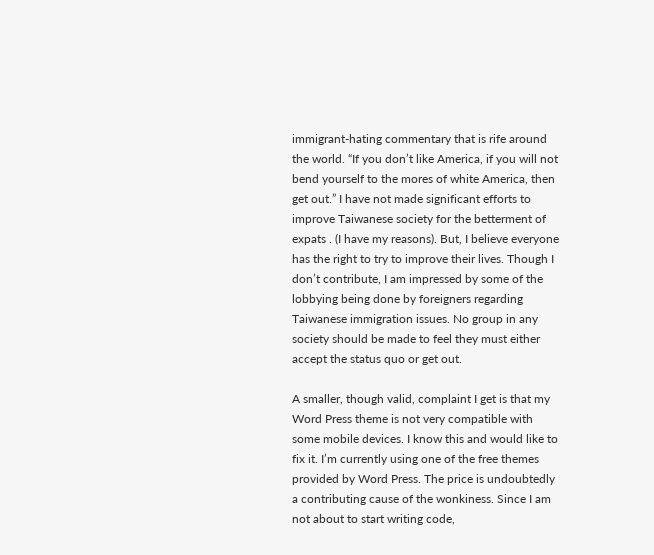immigrant-hating commentary that is rife around the world. “If you don’t like America, if you will not bend yourself to the mores of white America, then get out.” I have not made significant efforts to improve Taiwanese society for the betterment of expats . (I have my reasons). But, I believe everyone has the right to try to improve their lives. Though I don’t contribute, I am impressed by some of the lobbying being done by foreigners regarding Taiwanese immigration issues. No group in any society should be made to feel they must either accept the status quo or get out.

A smaller, though valid, complaint I get is that my Word Press theme is not very compatible with some mobile devices. I know this and would like to fix it. I’m currently using one of the free themes provided by Word Press. The price is undoubtedly a contributing cause of the wonkiness. Since I am not about to start writing code,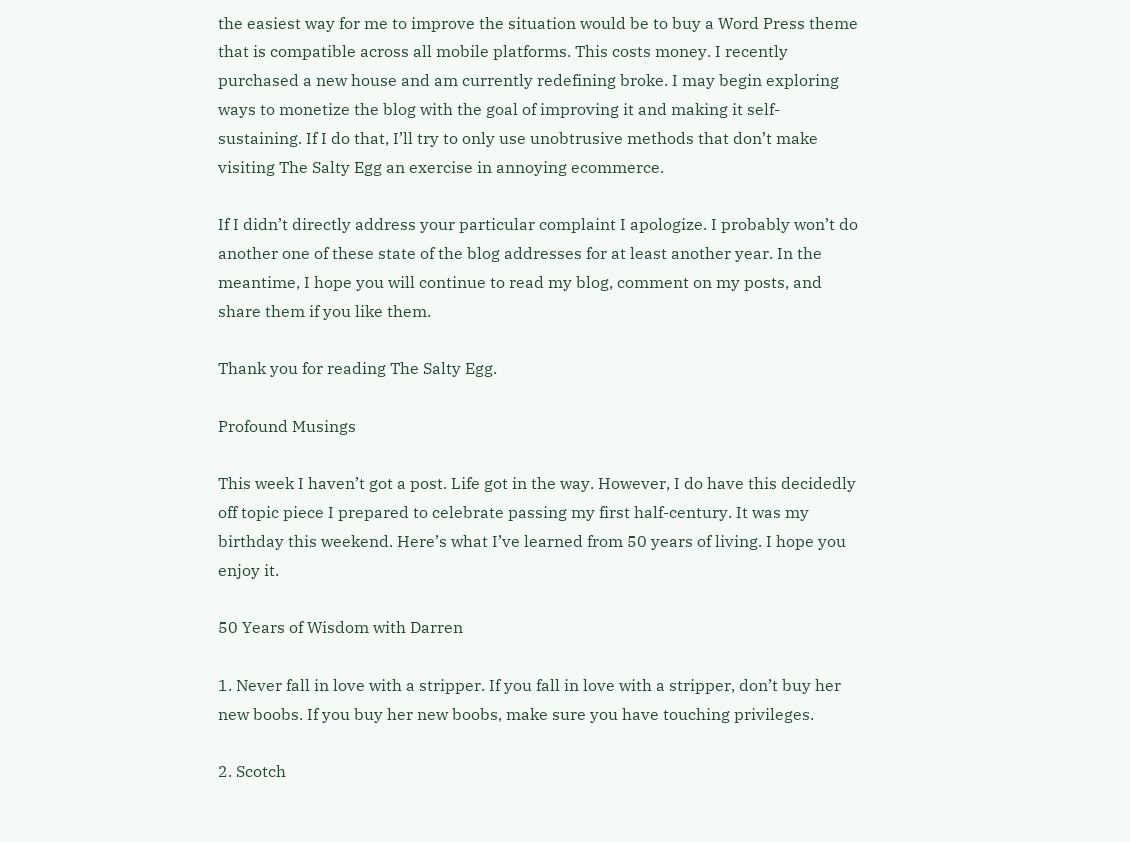the easiest way for me to improve the situation would be to buy a Word Press theme that is compatible across all mobile platforms. This costs money. I recently purchased a new house and am currently redefining broke. I may begin exploring ways to monetize the blog with the goal of improving it and making it self-sustaining. If I do that, I’ll try to only use unobtrusive methods that don’t make visiting The Salty Egg an exercise in annoying ecommerce.

If I didn’t directly address your particular complaint I apologize. I probably won’t do another one of these state of the blog addresses for at least another year. In the meantime, I hope you will continue to read my blog, comment on my posts, and share them if you like them.

Thank you for reading The Salty Egg.

Profound Musings

This week I haven’t got a post. Life got in the way. However, I do have this decidedly off topic piece I prepared to celebrate passing my first half-century. It was my birthday this weekend. Here’s what I’ve learned from 50 years of living. I hope you enjoy it.

50 Years of Wisdom with Darren

1. Never fall in love with a stripper. If you fall in love with a stripper, don’t buy her new boobs. If you buy her new boobs, make sure you have touching privileges.

2. Scotch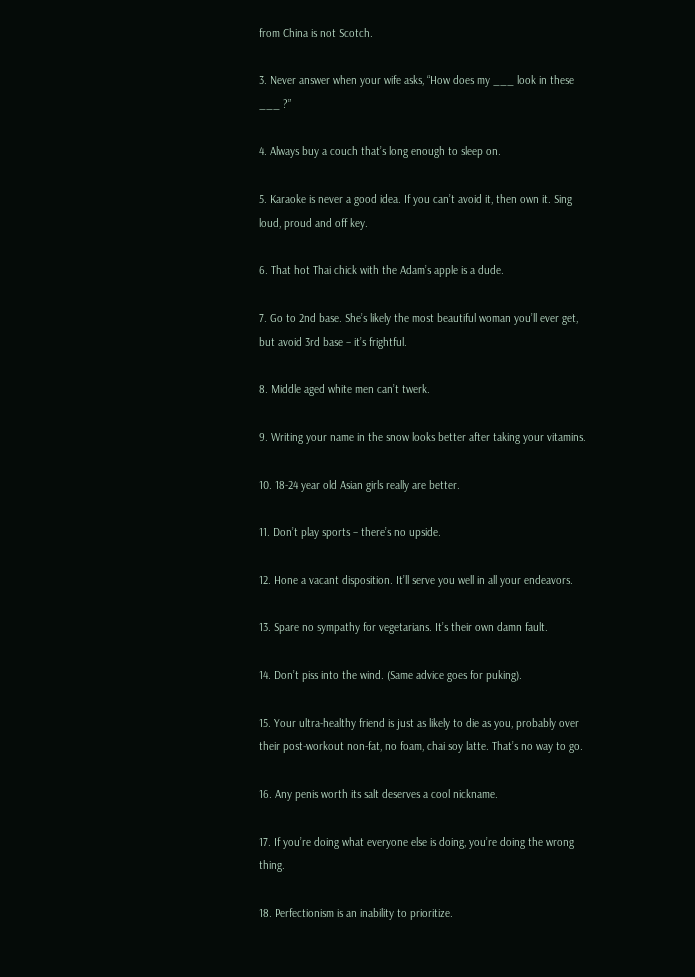from China is not Scotch.

3. Never answer when your wife asks, “How does my ___ look in these ___ ?”

4. Always buy a couch that’s long enough to sleep on.

5. Karaoke is never a good idea. If you can’t avoid it, then own it. Sing loud, proud and off key.

6. That hot Thai chick with the Adam’s apple is a dude.

7. Go to 2nd base. She’s likely the most beautiful woman you’ll ever get, but avoid 3rd base – it’s frightful.

8. Middle aged white men can’t twerk.

9. Writing your name in the snow looks better after taking your vitamins.

10. 18-24 year old Asian girls really are better.

11. Don’t play sports – there’s no upside.

12. Hone a vacant disposition. It’ll serve you well in all your endeavors.

13. Spare no sympathy for vegetarians. It’s their own damn fault.

14. Don’t piss into the wind. (Same advice goes for puking).

15. Your ultra-healthy friend is just as likely to die as you, probably over their post-workout non-fat, no foam, chai soy latte. That’s no way to go.

16. Any penis worth its salt deserves a cool nickname.

17. If you’re doing what everyone else is doing, you’re doing the wrong thing.

18. Perfectionism is an inability to prioritize.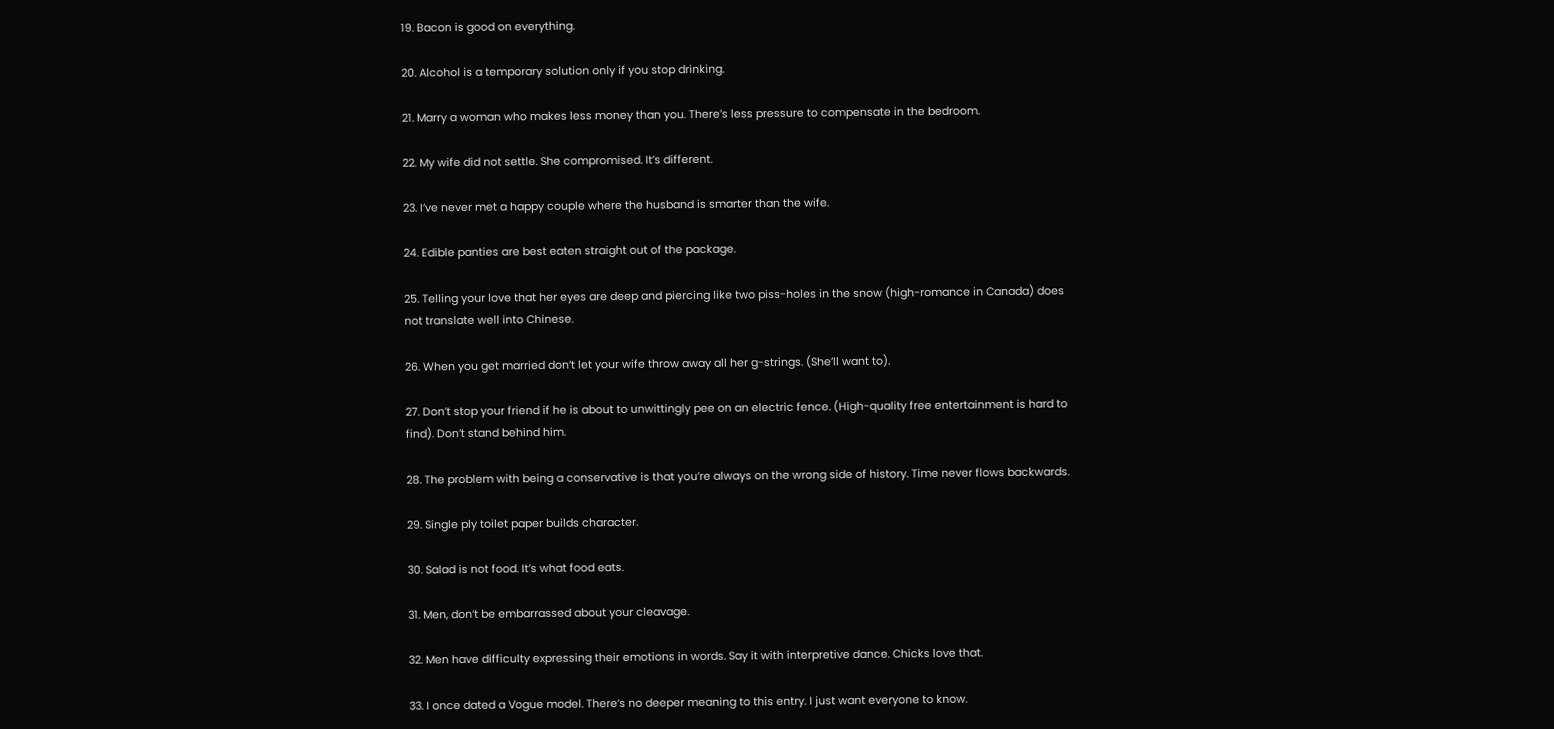19. Bacon is good on everything.

20. Alcohol is a temporary solution only if you stop drinking.

21. Marry a woman who makes less money than you. There’s less pressure to compensate in the bedroom.

22. My wife did not settle. She compromised. It’s different.

23. I’ve never met a happy couple where the husband is smarter than the wife.

24. Edible panties are best eaten straight out of the package.

25. Telling your love that her eyes are deep and piercing like two piss-holes in the snow (high-romance in Canada) does not translate well into Chinese.

26. When you get married don’t let your wife throw away all her g-strings. (She’ll want to).

27. Don’t stop your friend if he is about to unwittingly pee on an electric fence. (High-quality free entertainment is hard to find). Don’t stand behind him.

28. The problem with being a conservative is that you’re always on the wrong side of history. Time never flows backwards.

29. Single ply toilet paper builds character.

30. Salad is not food. It’s what food eats.

31. Men, don’t be embarrassed about your cleavage.

32. Men have difficulty expressing their emotions in words. Say it with interpretive dance. Chicks love that.

33. I once dated a Vogue model. There’s no deeper meaning to this entry. I just want everyone to know.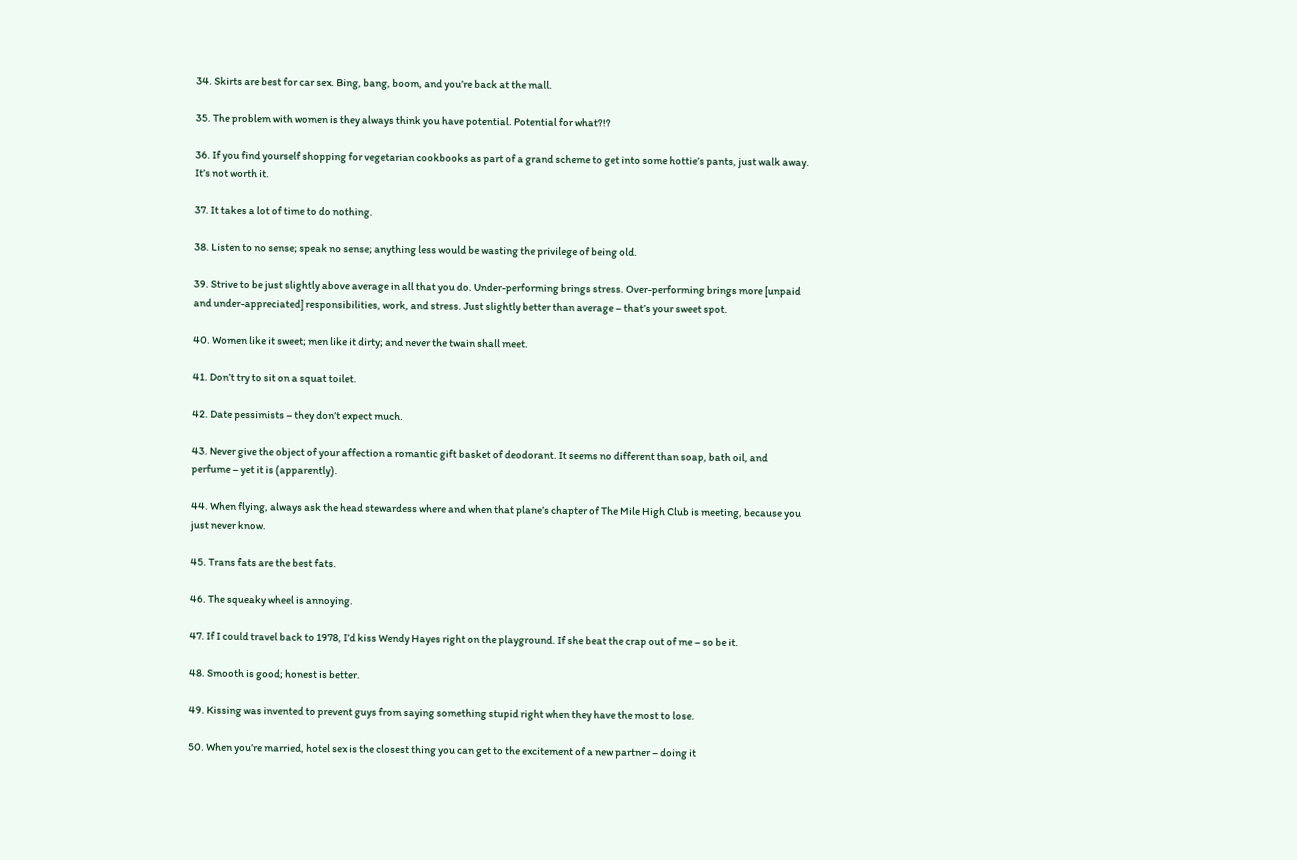34. Skirts are best for car sex. Bing, bang, boom, and you’re back at the mall.

35. The problem with women is they always think you have potential. Potential for what?!?

36. If you find yourself shopping for vegetarian cookbooks as part of a grand scheme to get into some hottie’s pants, just walk away. It’s not worth it.

37. It takes a lot of time to do nothing.

38. Listen to no sense; speak no sense; anything less would be wasting the privilege of being old.

39. Strive to be just slightly above average in all that you do. Under-performing brings stress. Over-performing brings more [unpaid and under-appreciated] responsibilities, work, and stress. Just slightly better than average – that’s your sweet spot.

40. Women like it sweet; men like it dirty; and never the twain shall meet.

41. Don’t try to sit on a squat toilet.

42. Date pessimists – they don’t expect much.

43. Never give the object of your affection a romantic gift basket of deodorant. It seems no different than soap, bath oil, and perfume – yet it is (apparently).

44. When flying, always ask the head stewardess where and when that plane’s chapter of The Mile High Club is meeting, because you just never know.

45. Trans fats are the best fats.

46. The squeaky wheel is annoying.

47. If I could travel back to 1978, I’d kiss Wendy Hayes right on the playground. If she beat the crap out of me – so be it.

48. Smooth is good; honest is better.

49. Kissing was invented to prevent guys from saying something stupid right when they have the most to lose.

50. When you’re married, hotel sex is the closest thing you can get to the excitement of a new partner – doing it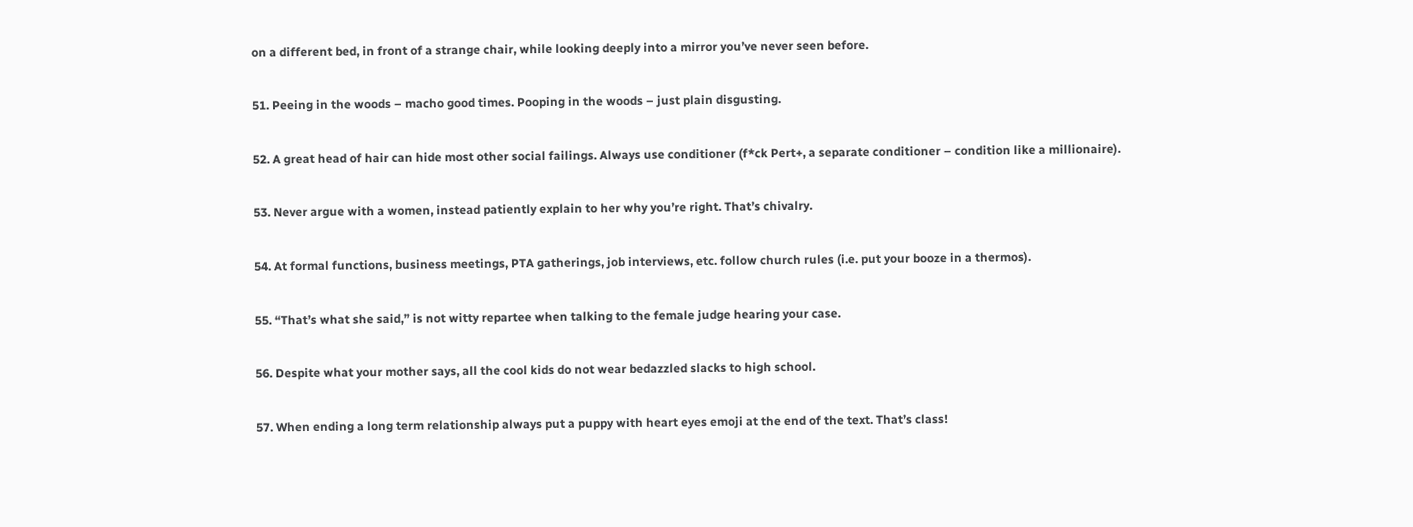on a different bed, in front of a strange chair, while looking deeply into a mirror you’ve never seen before.

51. Peeing in the woods – macho good times. Pooping in the woods – just plain disgusting.

52. A great head of hair can hide most other social failings. Always use conditioner (f*ck Pert+, a separate conditioner – condition like a millionaire).

53. Never argue with a women, instead patiently explain to her why you’re right. That’s chivalry.

54. At formal functions, business meetings, PTA gatherings, job interviews, etc. follow church rules (i.e. put your booze in a thermos).

55. “That’s what she said,” is not witty repartee when talking to the female judge hearing your case.

56. Despite what your mother says, all the cool kids do not wear bedazzled slacks to high school.

57. When ending a long term relationship always put a puppy with heart eyes emoji at the end of the text. That’s class!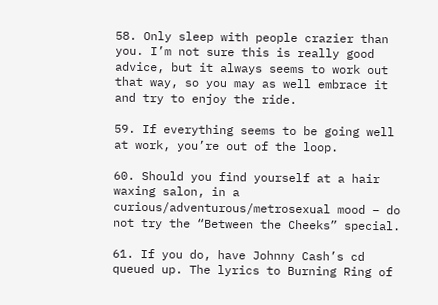58. Only sleep with people crazier than you. I’m not sure this is really good advice, but it always seems to work out that way, so you may as well embrace it and try to enjoy the ride.

59. If everything seems to be going well at work, you’re out of the loop.

60. Should you find yourself at a hair waxing salon, in a curious/adventurous/metrosexual mood – do not try the “Between the Cheeks” special.

61. If you do, have Johnny Cash’s cd queued up. The lyrics to Burning Ring of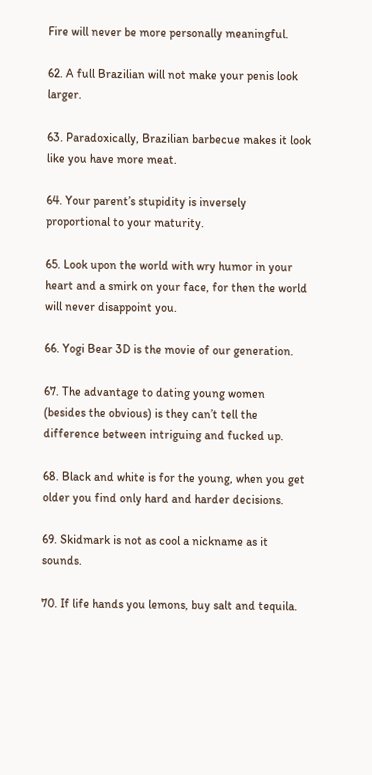Fire will never be more personally meaningful.

62. A full Brazilian will not make your penis look larger.

63. Paradoxically, Brazilian barbecue makes it look like you have more meat.

64. Your parent’s stupidity is inversely proportional to your maturity.

65. Look upon the world with wry humor in your heart and a smirk on your face, for then the world will never disappoint you.

66. Yogi Bear 3D is the movie of our generation.

67. The advantage to dating young women (besides the obvious) is they can’t tell the difference between intriguing and fucked up.

68. Black and white is for the young, when you get older you find only hard and harder decisions.

69. Skidmark is not as cool a nickname as it sounds.

70. If life hands you lemons, buy salt and tequila.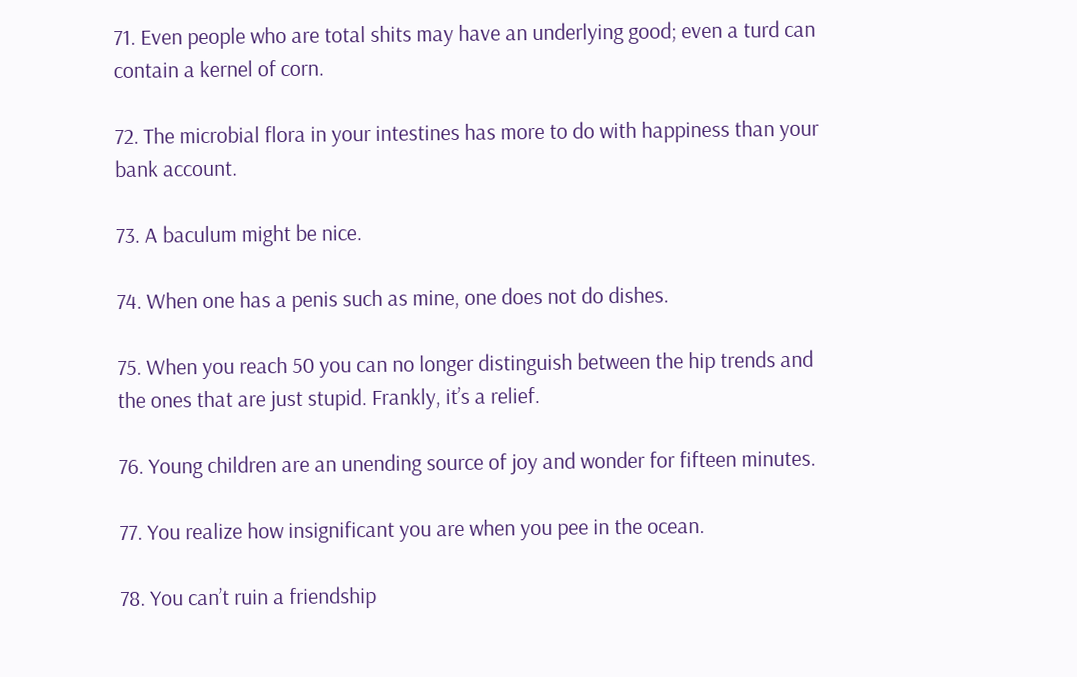71. Even people who are total shits may have an underlying good; even a turd can contain a kernel of corn.

72. The microbial flora in your intestines has more to do with happiness than your bank account.

73. A baculum might be nice.

74. When one has a penis such as mine, one does not do dishes.

75. When you reach 50 you can no longer distinguish between the hip trends and the ones that are just stupid. Frankly, it’s a relief.

76. Young children are an unending source of joy and wonder for fifteen minutes.

77. You realize how insignificant you are when you pee in the ocean.

78. You can’t ruin a friendship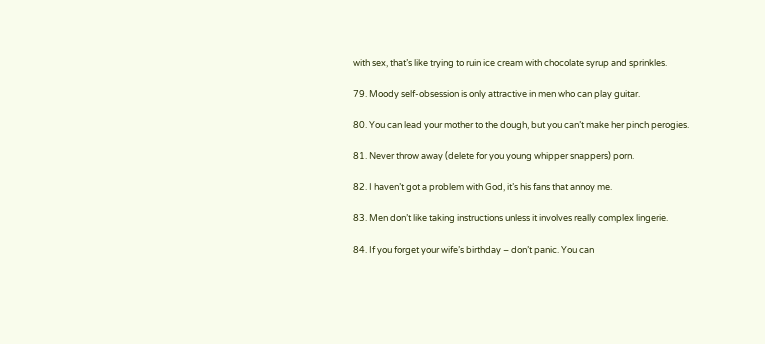with sex, that’s like trying to ruin ice cream with chocolate syrup and sprinkles.

79. Moody self-obsession is only attractive in men who can play guitar.

80. You can lead your mother to the dough, but you can’t make her pinch perogies.

81. Never throw away (delete for you young whipper snappers) porn.

82. I haven’t got a problem with God, it’s his fans that annoy me.

83. Men don’t like taking instructions unless it involves really complex lingerie.

84. If you forget your wife’s birthday – don’t panic. You can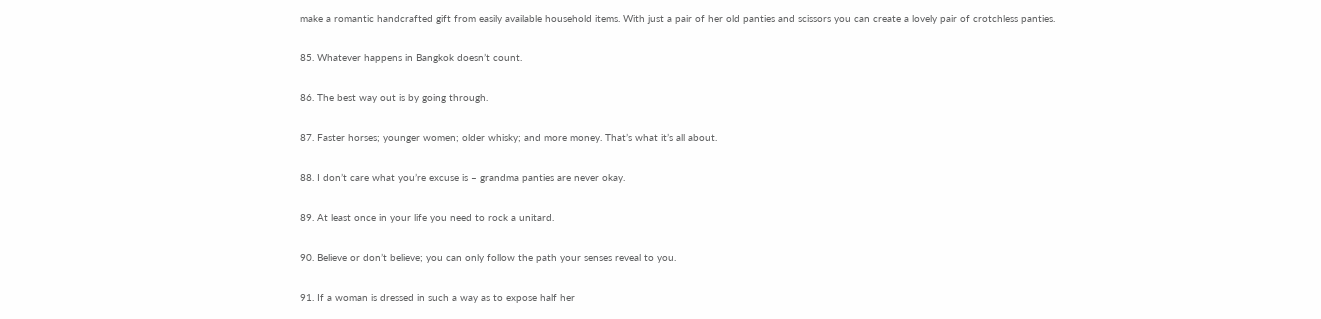make a romantic handcrafted gift from easily available household items. With just a pair of her old panties and scissors you can create a lovely pair of crotchless panties.

85. Whatever happens in Bangkok doesn’t count.

86. The best way out is by going through.

87. Faster horses; younger women; older whisky; and more money. That’s what it’s all about.

88. I don’t care what you’re excuse is – grandma panties are never okay.

89. At least once in your life you need to rock a unitard.

90. Believe or don’t believe; you can only follow the path your senses reveal to you.

91. If a woman is dressed in such a way as to expose half her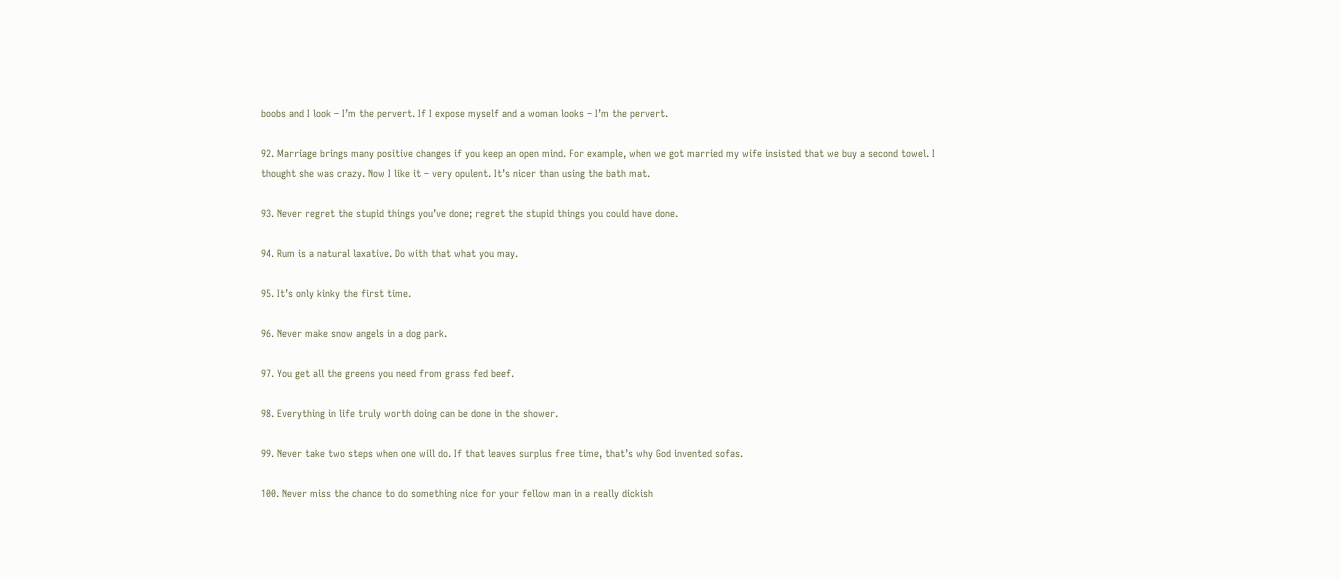boobs and I look – I’m the pervert. If I expose myself and a woman looks – I’m the pervert.

92. Marriage brings many positive changes if you keep an open mind. For example, when we got married my wife insisted that we buy a second towel. I thought she was crazy. Now I like it – very opulent. It’s nicer than using the bath mat.

93. Never regret the stupid things you’ve done; regret the stupid things you could have done.

94. Rum is a natural laxative. Do with that what you may.

95. It’s only kinky the first time.

96. Never make snow angels in a dog park.

97. You get all the greens you need from grass fed beef.

98. Everything in life truly worth doing can be done in the shower.

99. Never take two steps when one will do. If that leaves surplus free time, that’s why God invented sofas.

100. Never miss the chance to do something nice for your fellow man in a really dickish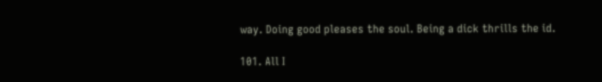way. Doing good pleases the soul. Being a dick thrills the id.

101. All I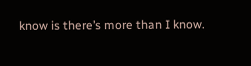know is there’s more than I know.